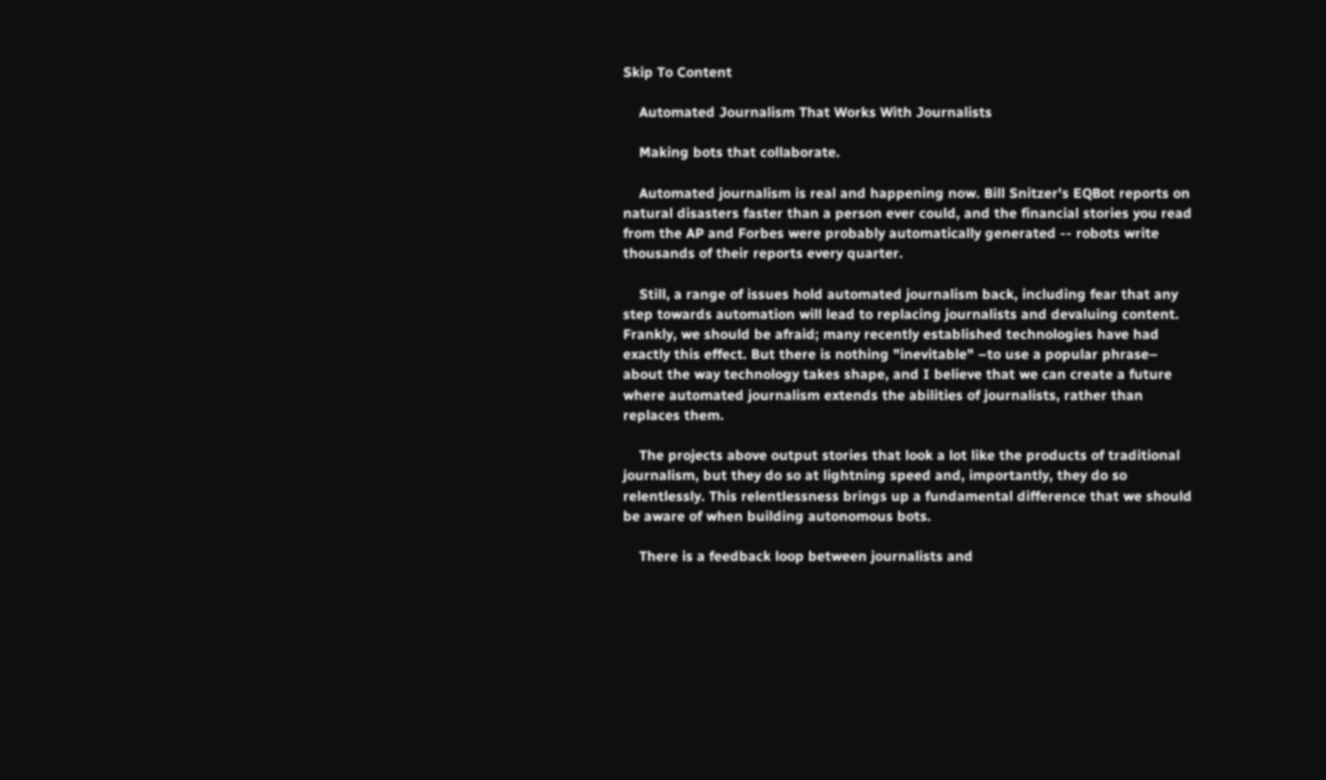Skip To Content

    Automated Journalism That Works With Journalists

    Making bots that collaborate.

    Automated journalism is real and happening now. Bill Snitzer's EQBot reports on natural disasters faster than a person ever could, and the financial stories you read from the AP and Forbes were probably automatically generated -- robots write thousands of their reports every quarter.

    Still, a range of issues hold automated journalism back, including fear that any step towards automation will lead to replacing journalists and devaluing content. Frankly, we should be afraid; many recently established technologies have had exactly this effect. But there is nothing "inevitable" –to use a popular phrase– about the way technology takes shape, and I believe that we can create a future where automated journalism extends the abilities of journalists, rather than replaces them.

    The projects above output stories that look a lot like the products of traditional journalism, but they do so at lightning speed and, importantly, they do so relentlessly. This relentlessness brings up a fundamental difference that we should be aware of when building autonomous bots.

    There is a feedback loop between journalists and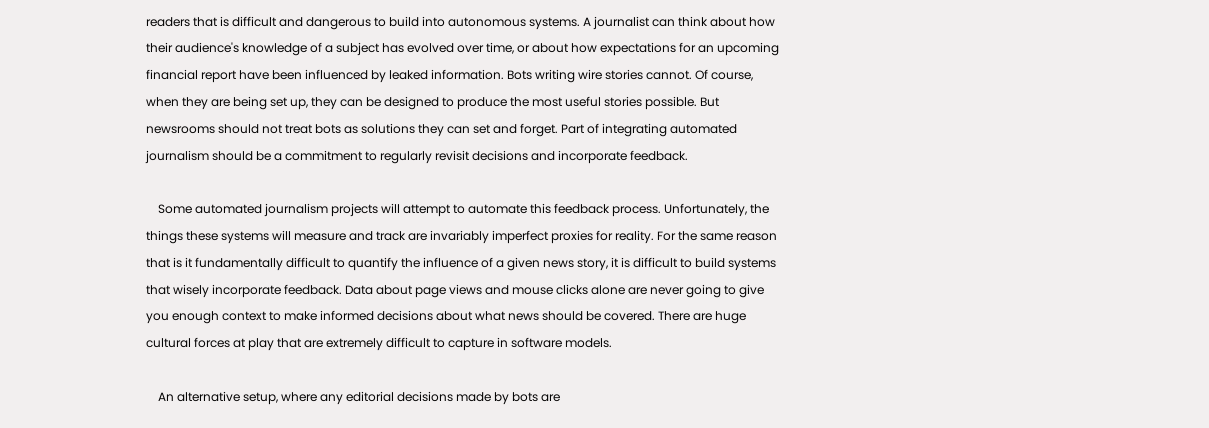readers that is difficult and dangerous to build into autonomous systems. A journalist can think about how their audience's knowledge of a subject has evolved over time, or about how expectations for an upcoming financial report have been influenced by leaked information. Bots writing wire stories cannot. Of course, when they are being set up, they can be designed to produce the most useful stories possible. But newsrooms should not treat bots as solutions they can set and forget. Part of integrating automated journalism should be a commitment to regularly revisit decisions and incorporate feedback.

    Some automated journalism projects will attempt to automate this feedback process. Unfortunately, the things these systems will measure and track are invariably imperfect proxies for reality. For the same reason that is it fundamentally difficult to quantify the influence of a given news story, it is difficult to build systems that wisely incorporate feedback. Data about page views and mouse clicks alone are never going to give you enough context to make informed decisions about what news should be covered. There are huge cultural forces at play that are extremely difficult to capture in software models.

    An alternative setup, where any editorial decisions made by bots are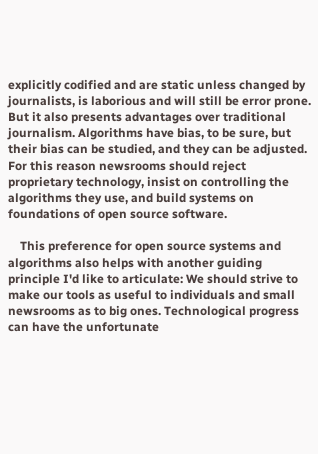explicitly codified and are static unless changed by journalists, is laborious and will still be error prone. But it also presents advantages over traditional journalism. Algorithms have bias, to be sure, but their bias can be studied, and they can be adjusted. For this reason newsrooms should reject proprietary technology, insist on controlling the algorithms they use, and build systems on foundations of open source software.

    This preference for open source systems and algorithms also helps with another guiding principle I'd like to articulate: We should strive to make our tools as useful to individuals and small newsrooms as to big ones. Technological progress can have the unfortunate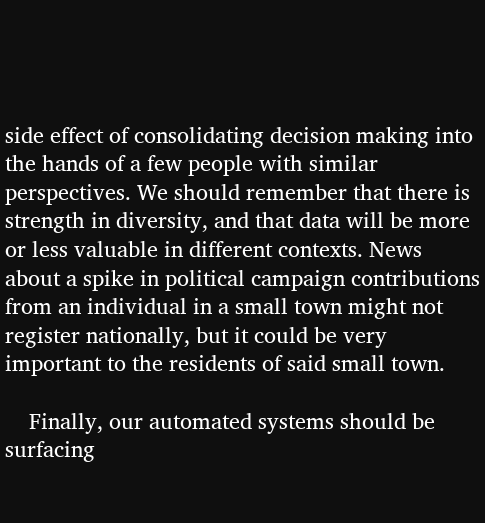side effect of consolidating decision making into the hands of a few people with similar perspectives. We should remember that there is strength in diversity, and that data will be more or less valuable in different contexts. News about a spike in political campaign contributions from an individual in a small town might not register nationally, but it could be very important to the residents of said small town.

    Finally, our automated systems should be surfacing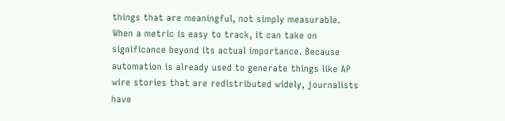things that are meaningful, not simply measurable. When a metric is easy to track, it can take on significance beyond its actual importance. Because automation is already used to generate things like AP wire stories that are redistributed widely, journalists have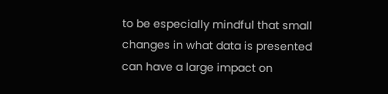to be especially mindful that small changes in what data is presented can have a large impact on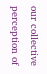our collective perception of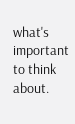what's important to think about.